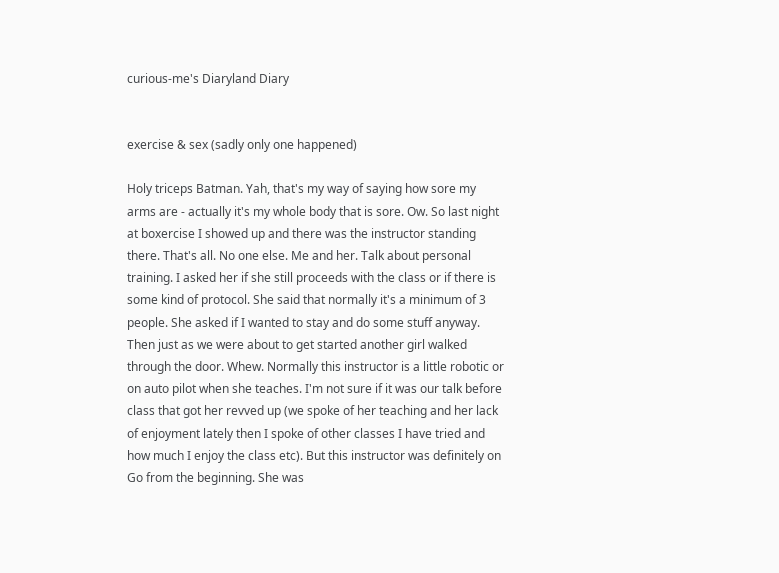curious-me's Diaryland Diary


exercise & sex (sadly only one happened)

Holy triceps Batman. Yah, that's my way of saying how sore my arms are - actually it's my whole body that is sore. Ow. So last night at boxercise I showed up and there was the instructor standing there. That's all. No one else. Me and her. Talk about personal training. I asked her if she still proceeds with the class or if there is some kind of protocol. She said that normally it's a minimum of 3 people. She asked if I wanted to stay and do some stuff anyway. Then just as we were about to get started another girl walked through the door. Whew. Normally this instructor is a little robotic or on auto pilot when she teaches. I'm not sure if it was our talk before class that got her revved up (we spoke of her teaching and her lack of enjoyment lately then I spoke of other classes I have tried and how much I enjoy the class etc). But this instructor was definitely on Go from the beginning. She was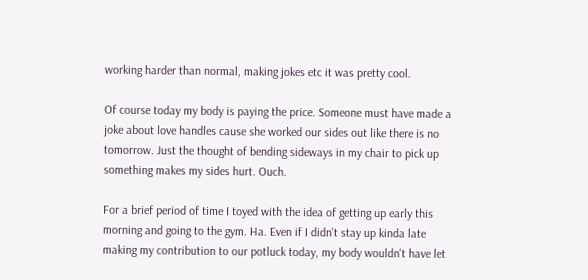working harder than normal, making jokes etc it was pretty cool.

Of course today my body is paying the price. Someone must have made a joke about love handles cause she worked our sides out like there is no tomorrow. Just the thought of bending sideways in my chair to pick up something makes my sides hurt. Ouch.

For a brief period of time I toyed with the idea of getting up early this morning and going to the gym. Ha. Even if I didn't stay up kinda late making my contribution to our potluck today, my body wouldn't have let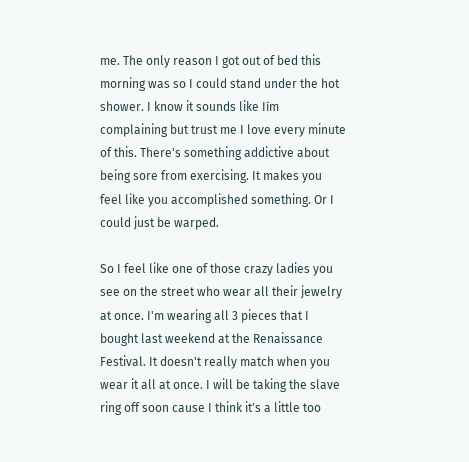me. The only reason I got out of bed this morning was so I could stand under the hot shower. I know it sounds like Iím complaining but trust me I love every minute of this. There's something addictive about being sore from exercising. It makes you feel like you accomplished something. Or I could just be warped.

So I feel like one of those crazy ladies you see on the street who wear all their jewelry at once. I'm wearing all 3 pieces that I bought last weekend at the Renaissance Festival. It doesn't really match when you wear it all at once. I will be taking the slave ring off soon cause I think it's a little too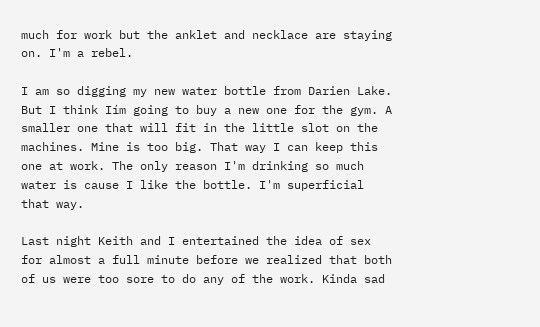much for work but the anklet and necklace are staying on. I'm a rebel.

I am so digging my new water bottle from Darien Lake. But I think Iím going to buy a new one for the gym. A smaller one that will fit in the little slot on the machines. Mine is too big. That way I can keep this one at work. The only reason I'm drinking so much water is cause I like the bottle. I'm superficial that way.

Last night Keith and I entertained the idea of sex for almost a full minute before we realized that both of us were too sore to do any of the work. Kinda sad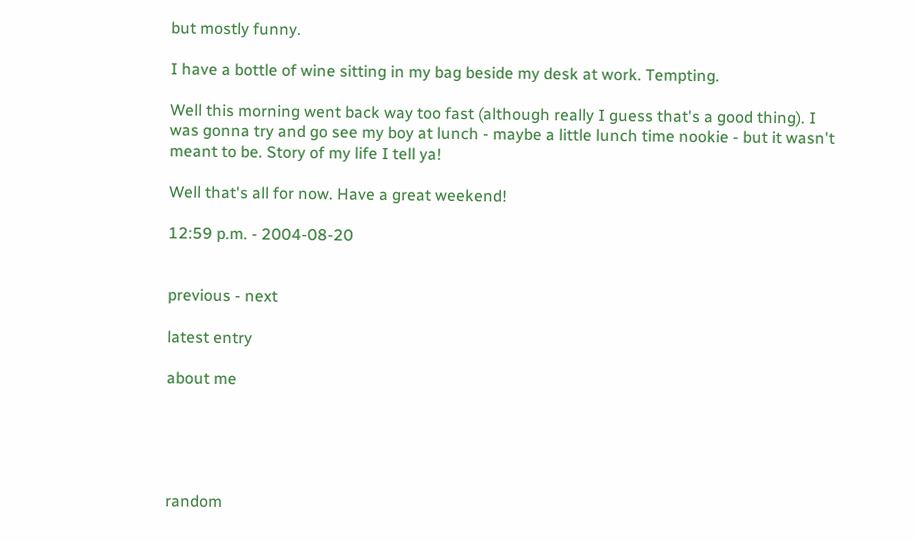but mostly funny.

I have a bottle of wine sitting in my bag beside my desk at work. Tempting.

Well this morning went back way too fast (although really I guess that's a good thing). I was gonna try and go see my boy at lunch - maybe a little lunch time nookie - but it wasn't meant to be. Story of my life I tell ya!

Well that's all for now. Have a great weekend!

12:59 p.m. - 2004-08-20


previous - next

latest entry

about me





random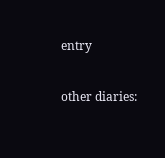entry

other diaries: